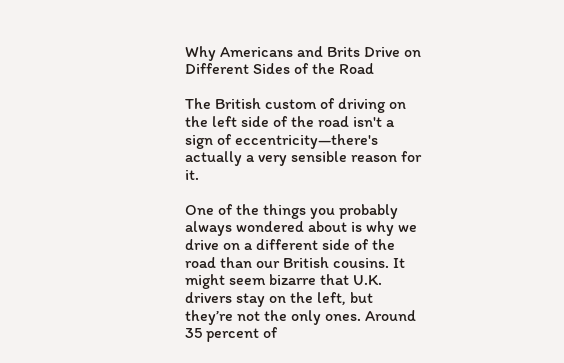Why Americans and Brits Drive on Different Sides of the Road

The British custom of driving on the left side of the road isn't a sign of eccentricity—there's actually a very sensible reason for it.

One of the things you probably always wondered about is why we drive on a different side of the road than our British cousins. It might seem bizarre that U.K. drivers stay on the left, but they’re not the only ones. Around 35 percent of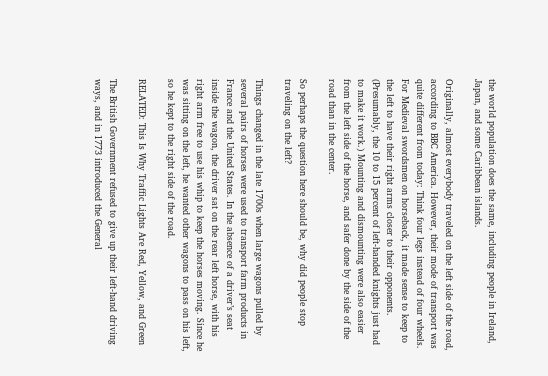the world population does the same, including people in Ireland, Japan, and some Caribbean islands.

Originally, almost everybody traveled on the left side of the road, according to BBC America. However, their mode of transport was quite different from today: Think four legs instead of four wheels. For Medieval swordsmen on horseback, it made sense to keep to the left to have their right arms closer to their opponents. (Presumably, the 10 to 15 percent of left-handed knights just had to make it work.) Mounting and dismounting were also easier from the left side of the horse, and safer done by the side of the road than in the center.

So perhaps the question here should be, why did people stop traveling on the left?

Things changed in the late 1700s when large wagons pulled by several pairs of horses were used to transport farm products in France and the United States. In the absence of a driver’s seat inside the wagon, the driver sat on the rear left horse, with his right arm free to use his whip to keep the horses moving. Since he was sitting on the left, he wanted other wagons to pass on his left, so he kept to the right side of the road.

RELATED: This Is Why Traffic Lights Are Red, Yellow, and Green

The British Government refused to give up their left-hand driving ways, and in 1773 introduced the General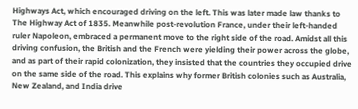Highways Act, which encouraged driving on the left. This was later made law thanks to The Highway Act of 1835. Meanwhile post-revolution France, under their left-handed ruler Napoleon, embraced a permanent move to the right side of the road. Amidst all this driving confusion, the British and the French were yielding their power across the globe, and as part of their rapid colonization, they insisted that the countries they occupied drive on the same side of the road. This explains why former British colonies such as Australia, New Zealand, and India drive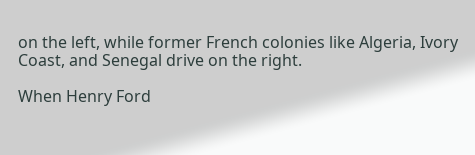on the left, while former French colonies like Algeria, Ivory Coast, and Senegal drive on the right.

When Henry Ford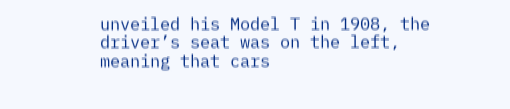unveiled his Model T in 1908, the driver’s seat was on the left, meaning that cars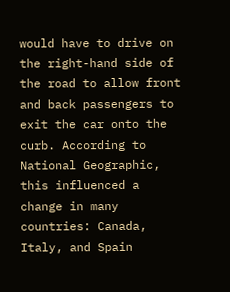would have to drive on the right-hand side of the road to allow front and back passengers to exit the car onto the curb. According to National Geographic, this influenced a change in many countries: Canada, Italy, and Spain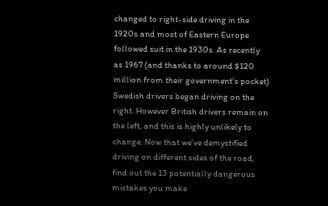changed to right-side driving in the 1920s and most of Eastern Europe followed suit in the 1930s. As recently as 1967 (and thanks to around $120 million from their government’s pocket) Swedish drivers began driving on the right. However British drivers remain on the left, and this is highly unlikely to change. Now that we’ve demystified driving on different sides of the road, find out the 13 potentially dangerous mistakes you make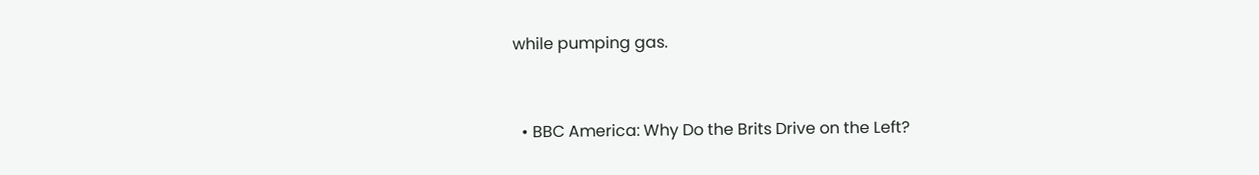while pumping gas.


  • BBC America: Why Do the Brits Drive on the Left?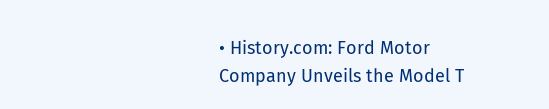• History.com: Ford Motor Company Unveils the Model T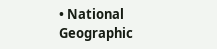• National Geographic